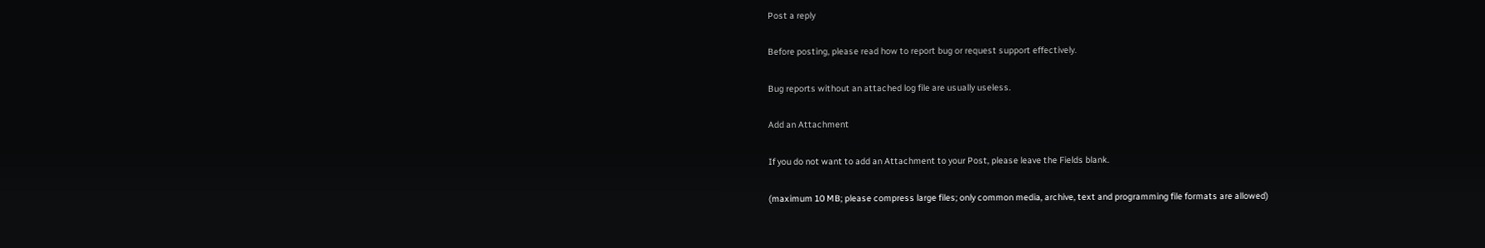Post a reply

Before posting, please read how to report bug or request support effectively.

Bug reports without an attached log file are usually useless.

Add an Attachment

If you do not want to add an Attachment to your Post, please leave the Fields blank.

(maximum 10 MB; please compress large files; only common media, archive, text and programming file formats are allowed)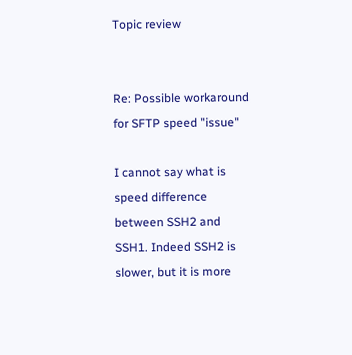Topic review


Re: Possible workaround for SFTP speed "issue"

I cannot say what is speed difference between SSH2 and SSH1. Indeed SSH2 is slower, but it is more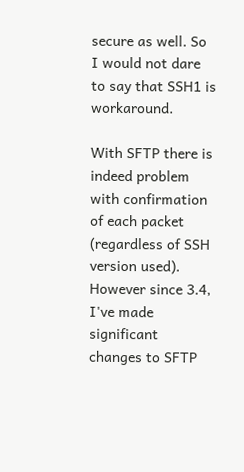secure as well. So I would not dare to say that SSH1 is workaround.

With SFTP there is indeed problem with confirmation of each packet (regardless of SSH version used). However since 3.4, I've made significant changes to SFTP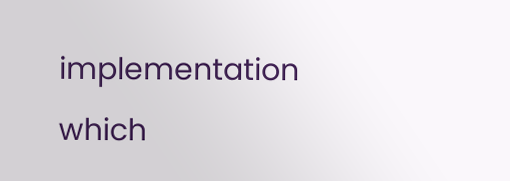implementation which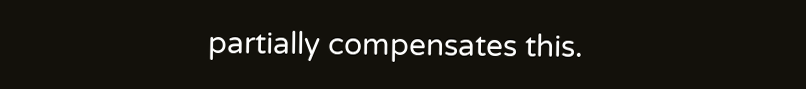partially compensates this.